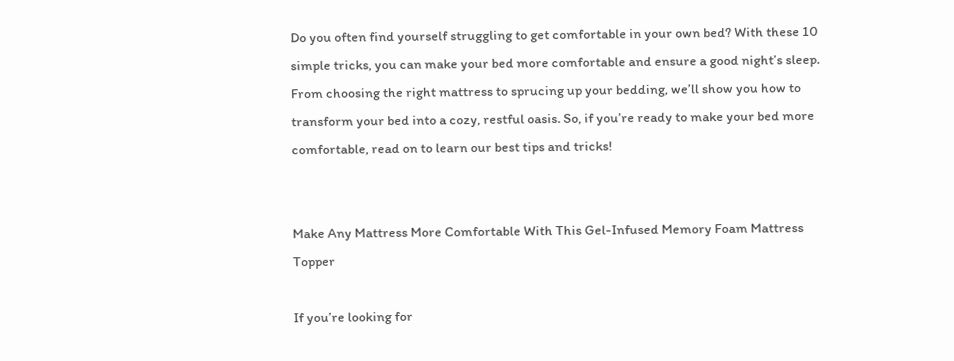Do you often find yourself struggling to get comfortable in your own bed? With these 10 simple tricks, you can make your bed more comfortable and ensure a good night’s sleep. From choosing the right mattress to sprucing up your bedding, we’ll show you how to transform your bed into a cozy, restful oasis. So, if you’re ready to make your bed more comfortable, read on to learn our best tips and tricks!


Make Any Mattress More Comfortable With This Gel-Infused Memory Foam Mattress Topper

If you’re looking for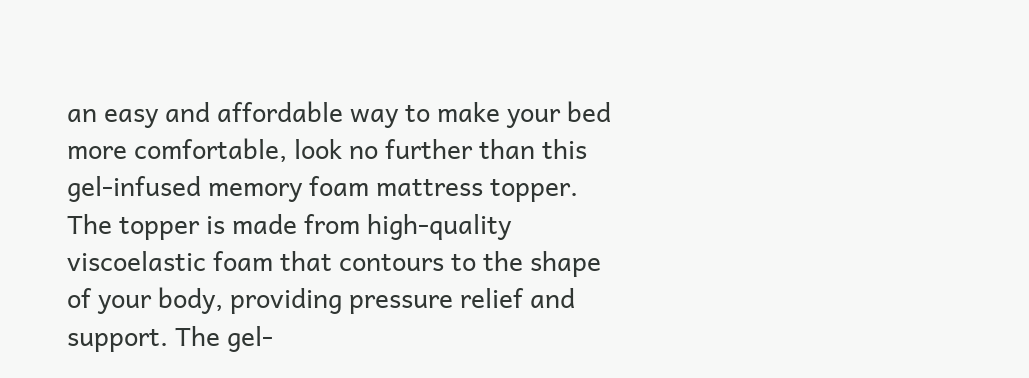an easy and affordable way to make your bed more comfortable, look no further than this gel-infused memory foam mattress topper. The topper is made from high-quality viscoelastic foam that contours to the shape of your body, providing pressure relief and support. The gel-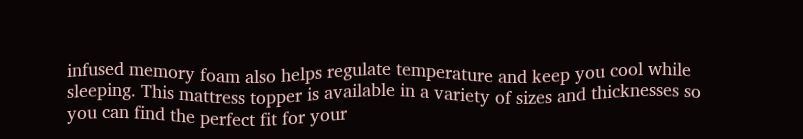infused memory foam also helps regulate temperature and keep you cool while sleeping. This mattress topper is available in a variety of sizes and thicknesses so you can find the perfect fit for your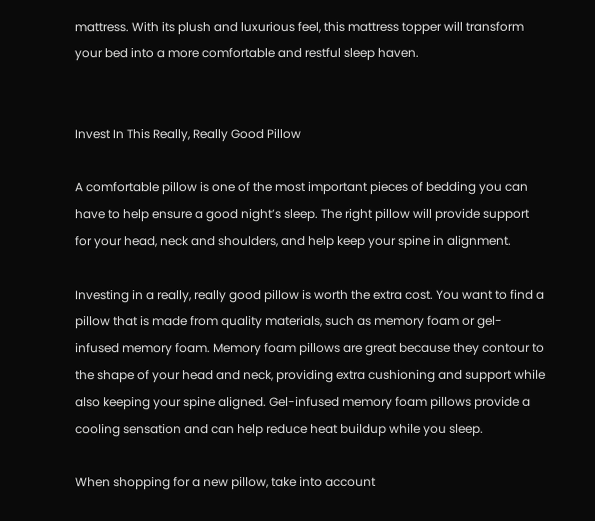mattress. With its plush and luxurious feel, this mattress topper will transform your bed into a more comfortable and restful sleep haven.


Invest In This Really, Really Good Pillow

A comfortable pillow is one of the most important pieces of bedding you can have to help ensure a good night’s sleep. The right pillow will provide support for your head, neck and shoulders, and help keep your spine in alignment.

Investing in a really, really good pillow is worth the extra cost. You want to find a pillow that is made from quality materials, such as memory foam or gel-infused memory foam. Memory foam pillows are great because they contour to the shape of your head and neck, providing extra cushioning and support while also keeping your spine aligned. Gel-infused memory foam pillows provide a cooling sensation and can help reduce heat buildup while you sleep.

When shopping for a new pillow, take into account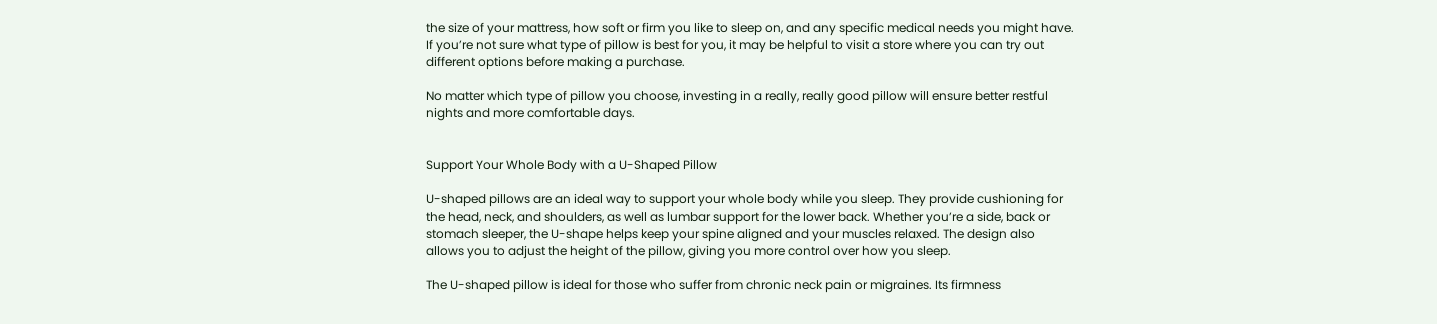the size of your mattress, how soft or firm you like to sleep on, and any specific medical needs you might have. If you’re not sure what type of pillow is best for you, it may be helpful to visit a store where you can try out different options before making a purchase.

No matter which type of pillow you choose, investing in a really, really good pillow will ensure better restful nights and more comfortable days.


Support Your Whole Body with a U-Shaped Pillow

U-shaped pillows are an ideal way to support your whole body while you sleep. They provide cushioning for the head, neck, and shoulders, as well as lumbar support for the lower back. Whether you’re a side, back or stomach sleeper, the U-shape helps keep your spine aligned and your muscles relaxed. The design also allows you to adjust the height of the pillow, giving you more control over how you sleep.

The U-shaped pillow is ideal for those who suffer from chronic neck pain or migraines. Its firmness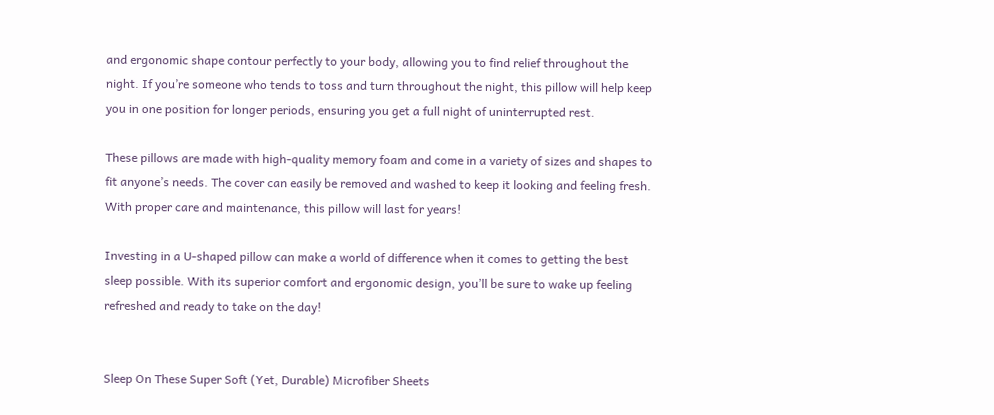and ergonomic shape contour perfectly to your body, allowing you to find relief throughout the night. If you’re someone who tends to toss and turn throughout the night, this pillow will help keep you in one position for longer periods, ensuring you get a full night of uninterrupted rest.

These pillows are made with high-quality memory foam and come in a variety of sizes and shapes to fit anyone’s needs. The cover can easily be removed and washed to keep it looking and feeling fresh. With proper care and maintenance, this pillow will last for years!

Investing in a U-shaped pillow can make a world of difference when it comes to getting the best sleep possible. With its superior comfort and ergonomic design, you’ll be sure to wake up feeling refreshed and ready to take on the day!


Sleep On These Super Soft (Yet, Durable) Microfiber Sheets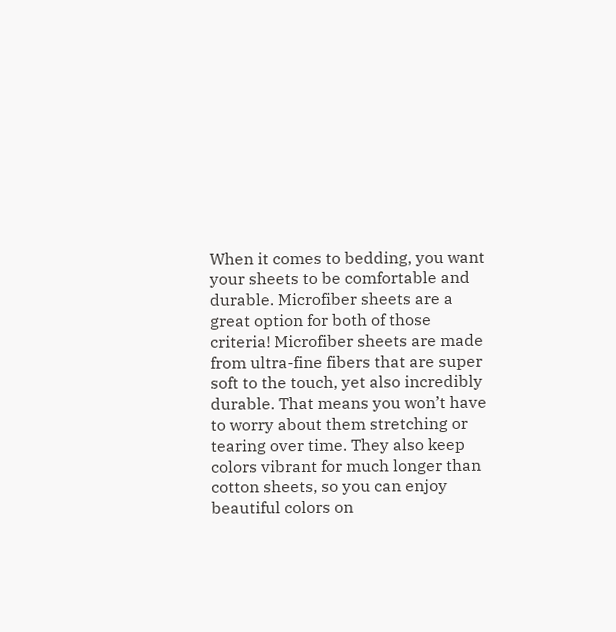When it comes to bedding, you want your sheets to be comfortable and durable. Microfiber sheets are a great option for both of those criteria! Microfiber sheets are made from ultra-fine fibers that are super soft to the touch, yet also incredibly durable. That means you won’t have to worry about them stretching or tearing over time. They also keep colors vibrant for much longer than cotton sheets, so you can enjoy beautiful colors on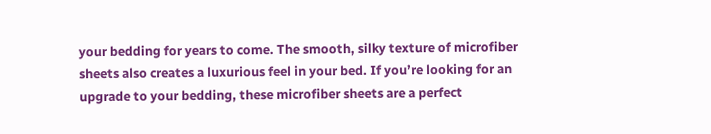your bedding for years to come. The smooth, silky texture of microfiber sheets also creates a luxurious feel in your bed. If you’re looking for an upgrade to your bedding, these microfiber sheets are a perfect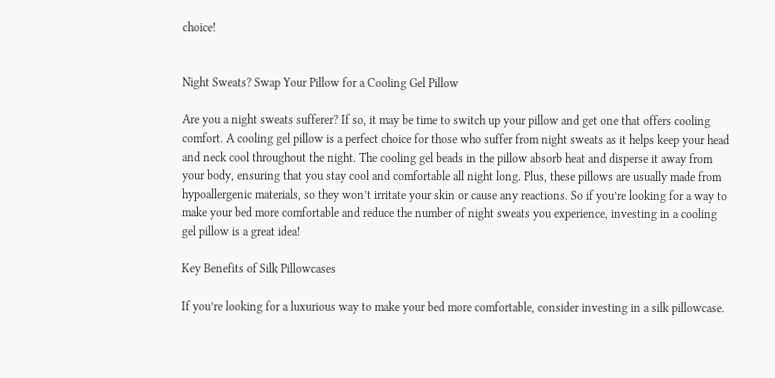choice!


Night Sweats? Swap Your Pillow for a Cooling Gel Pillow

Are you a night sweats sufferer? If so, it may be time to switch up your pillow and get one that offers cooling comfort. A cooling gel pillow is a perfect choice for those who suffer from night sweats as it helps keep your head and neck cool throughout the night. The cooling gel beads in the pillow absorb heat and disperse it away from your body, ensuring that you stay cool and comfortable all night long. Plus, these pillows are usually made from hypoallergenic materials, so they won’t irritate your skin or cause any reactions. So if you’re looking for a way to make your bed more comfortable and reduce the number of night sweats you experience, investing in a cooling gel pillow is a great idea!

Key Benefits of Silk Pillowcases

If you’re looking for a luxurious way to make your bed more comfortable, consider investing in a silk pillowcase.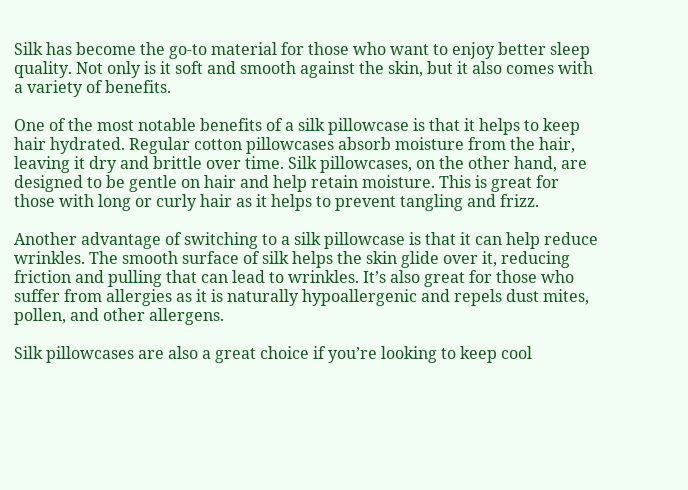Silk has become the go-to material for those who want to enjoy better sleep quality. Not only is it soft and smooth against the skin, but it also comes with a variety of benefits.

One of the most notable benefits of a silk pillowcase is that it helps to keep hair hydrated. Regular cotton pillowcases absorb moisture from the hair, leaving it dry and brittle over time. Silk pillowcases, on the other hand, are designed to be gentle on hair and help retain moisture. This is great for those with long or curly hair as it helps to prevent tangling and frizz.

Another advantage of switching to a silk pillowcase is that it can help reduce wrinkles. The smooth surface of silk helps the skin glide over it, reducing friction and pulling that can lead to wrinkles. It’s also great for those who suffer from allergies as it is naturally hypoallergenic and repels dust mites, pollen, and other allergens.

Silk pillowcases are also a great choice if you’re looking to keep cool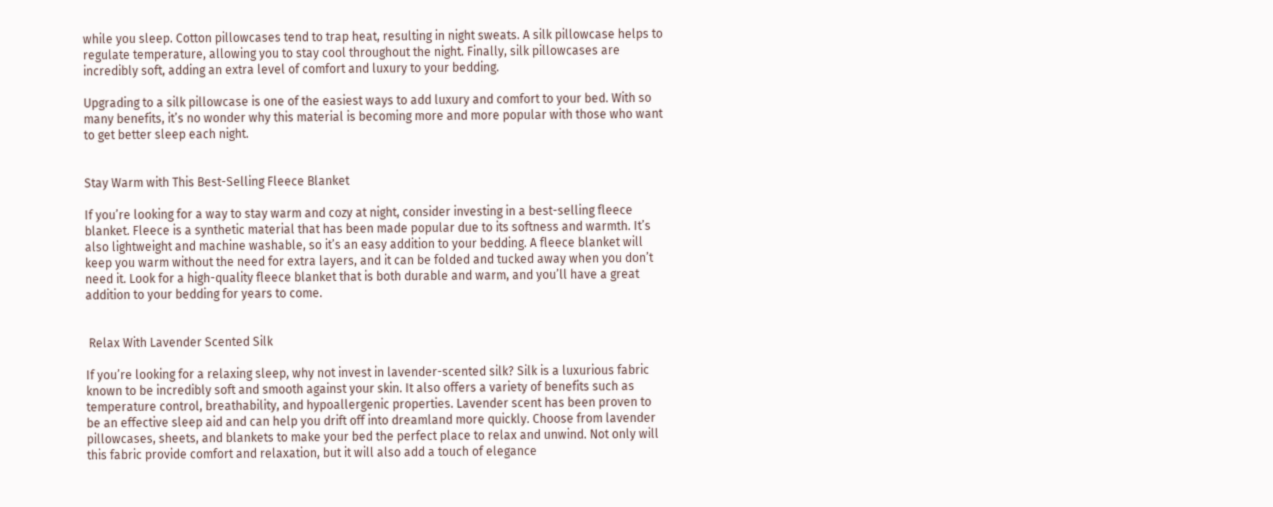while you sleep. Cotton pillowcases tend to trap heat, resulting in night sweats. A silk pillowcase helps to regulate temperature, allowing you to stay cool throughout the night. Finally, silk pillowcases are incredibly soft, adding an extra level of comfort and luxury to your bedding.

Upgrading to a silk pillowcase is one of the easiest ways to add luxury and comfort to your bed. With so many benefits, it’s no wonder why this material is becoming more and more popular with those who want to get better sleep each night.


Stay Warm with This Best-Selling Fleece Blanket

If you’re looking for a way to stay warm and cozy at night, consider investing in a best-selling fleece blanket. Fleece is a synthetic material that has been made popular due to its softness and warmth. It’s also lightweight and machine washable, so it’s an easy addition to your bedding. A fleece blanket will keep you warm without the need for extra layers, and it can be folded and tucked away when you don’t need it. Look for a high-quality fleece blanket that is both durable and warm, and you’ll have a great addition to your bedding for years to come.


 Relax With Lavender Scented Silk

If you’re looking for a relaxing sleep, why not invest in lavender-scented silk? Silk is a luxurious fabric known to be incredibly soft and smooth against your skin. It also offers a variety of benefits such as temperature control, breathability, and hypoallergenic properties. Lavender scent has been proven to be an effective sleep aid and can help you drift off into dreamland more quickly. Choose from lavender pillowcases, sheets, and blankets to make your bed the perfect place to relax and unwind. Not only will this fabric provide comfort and relaxation, but it will also add a touch of elegance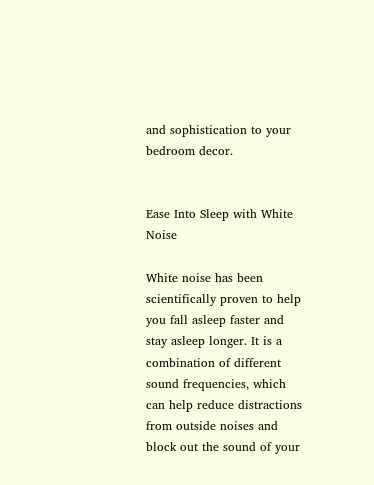and sophistication to your bedroom decor.


Ease Into Sleep with White Noise

White noise has been scientifically proven to help you fall asleep faster and stay asleep longer. It is a combination of different sound frequencies, which can help reduce distractions from outside noises and block out the sound of your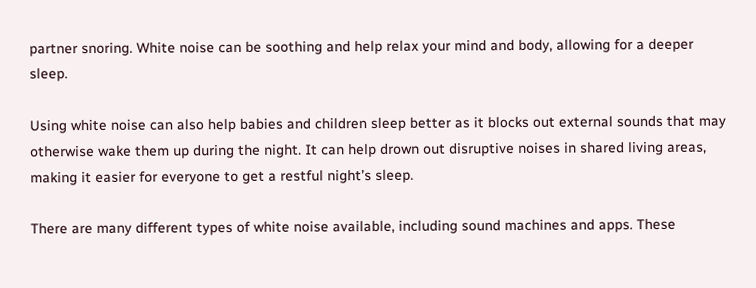partner snoring. White noise can be soothing and help relax your mind and body, allowing for a deeper sleep.

Using white noise can also help babies and children sleep better as it blocks out external sounds that may otherwise wake them up during the night. It can help drown out disruptive noises in shared living areas, making it easier for everyone to get a restful night’s sleep.

There are many different types of white noise available, including sound machines and apps. These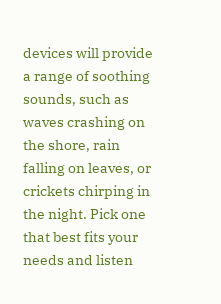devices will provide a range of soothing sounds, such as waves crashing on the shore, rain falling on leaves, or crickets chirping in the night. Pick one that best fits your needs and listen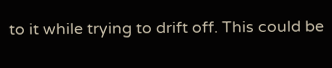to it while trying to drift off. This could be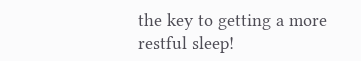the key to getting a more restful sleep!